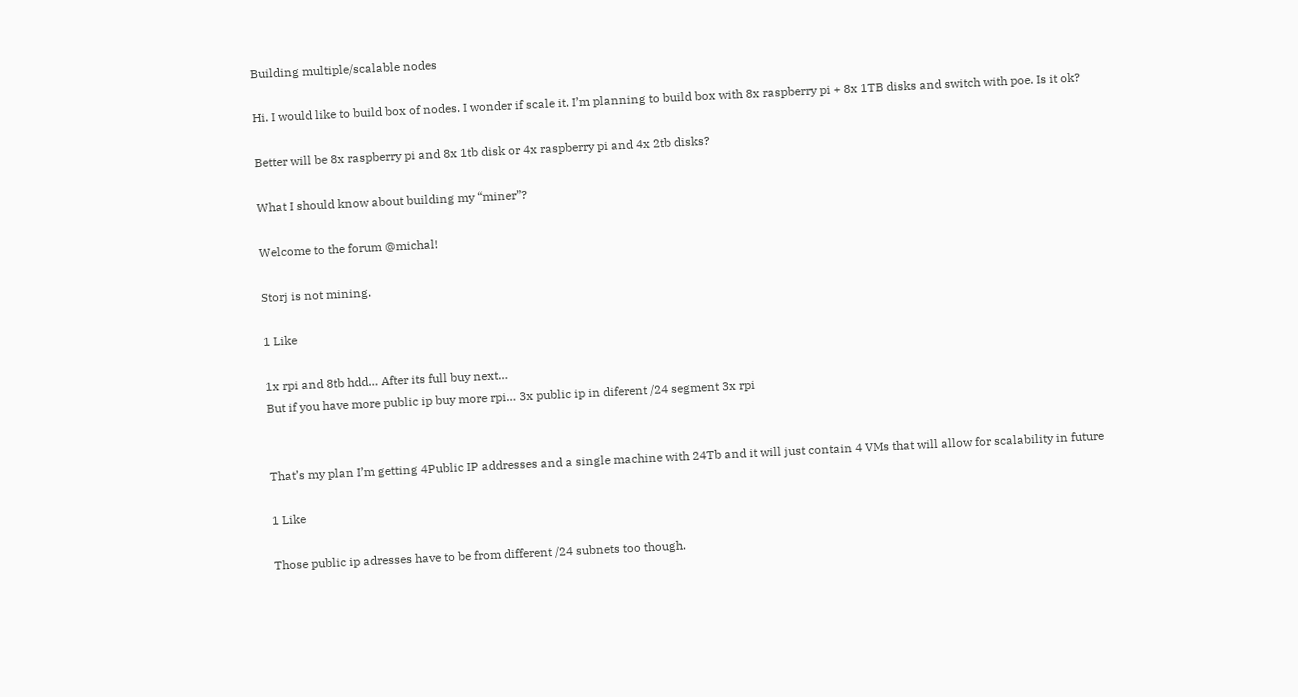Building multiple/scalable nodes

Hi. I would like to build box of nodes. I wonder if scale it. I’m planning to build box with 8x raspberry pi + 8x 1TB disks and switch with poe. Is it ok?

Better will be 8x raspberry pi and 8x 1tb disk or 4x raspberry pi and 4x 2tb disks?

What I should know about building my “miner”?

Welcome to the forum @michal!

Storj is not mining.

1 Like

1x rpi and 8tb hdd… After its full buy next…
But if you have more public ip buy more rpi… 3x public ip in diferent /24 segment 3x rpi


That’s my plan I’m getting 4Public IP addresses and a single machine with 24Tb and it will just contain 4 VMs that will allow for scalability in future

1 Like

Those public ip adresses have to be from different /24 subnets too though.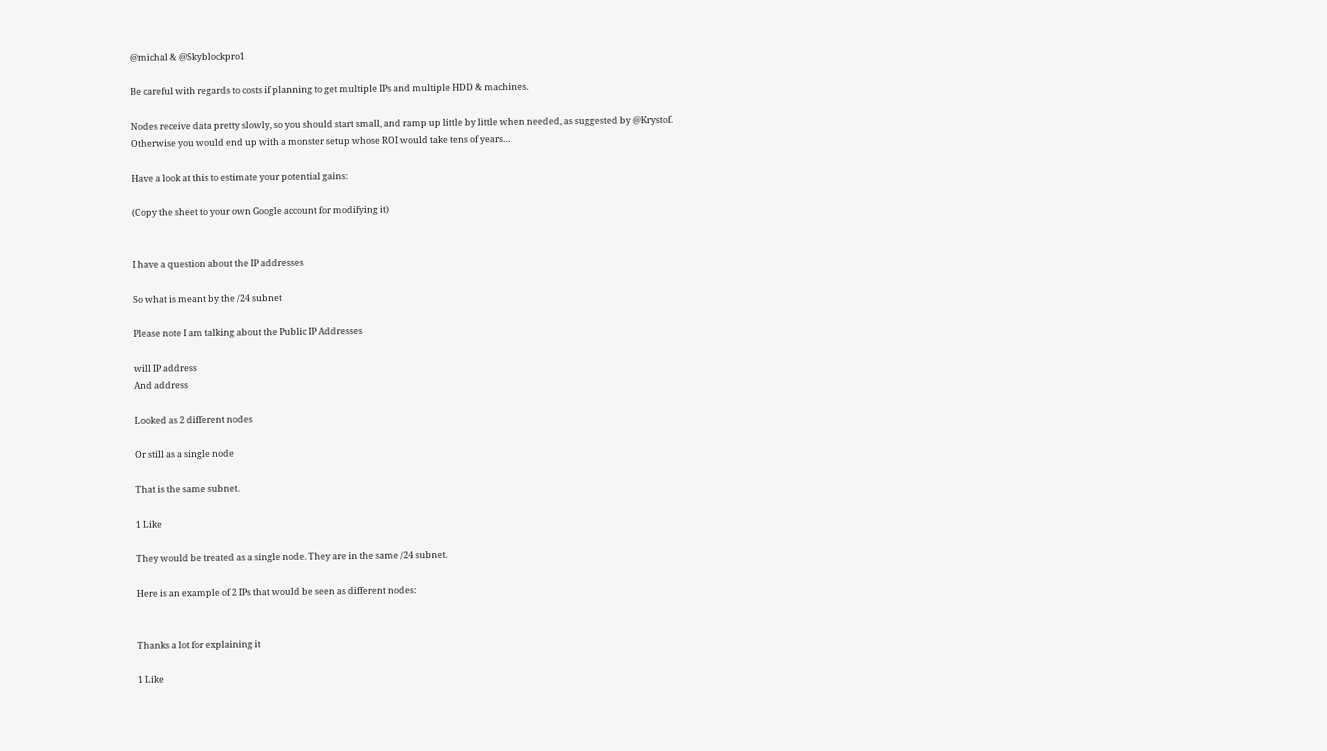@michal & @Skyblockpro1

Be careful with regards to costs if planning to get multiple IPs and multiple HDD & machines.

Nodes receive data pretty slowly, so you should start small, and ramp up little by little when needed, as suggested by @Krystof.
Otherwise you would end up with a monster setup whose ROI would take tens of years…

Have a look at this to estimate your potential gains:

(Copy the sheet to your own Google account for modifying it)


I have a question about the IP addresses

So what is meant by the /24 subnet

Please note I am talking about the Public IP Addresses

will IP address
And address

Looked as 2 different nodes

Or still as a single node

That is the same subnet.

1 Like

They would be treated as a single node. They are in the same /24 subnet.

Here is an example of 2 IPs that would be seen as different nodes:


Thanks a lot for explaining it

1 Like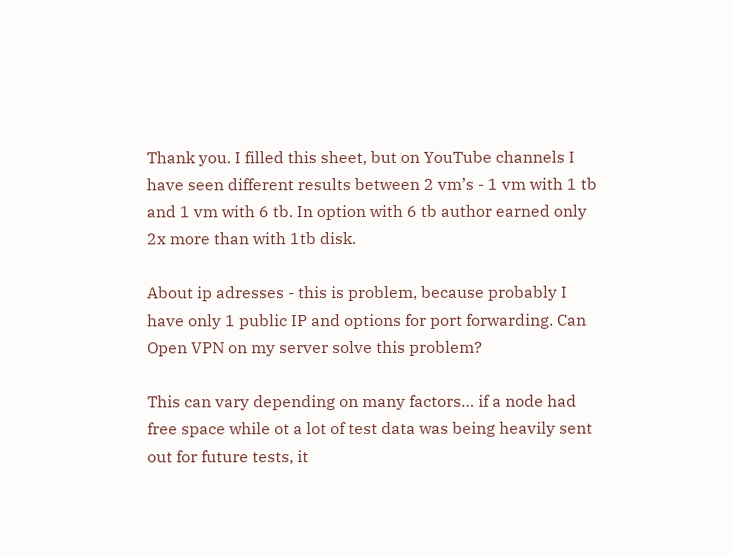Thank you. I filled this sheet, but on YouTube channels I have seen different results between 2 vm’s - 1 vm with 1 tb and 1 vm with 6 tb. In option with 6 tb author earned only 2x more than with 1tb disk.

About ip adresses - this is problem, because probably I have only 1 public IP and options for port forwarding. Can Open VPN on my server solve this problem?

This can vary depending on many factors… if a node had free space while ot a lot of test data was being heavily sent out for future tests, it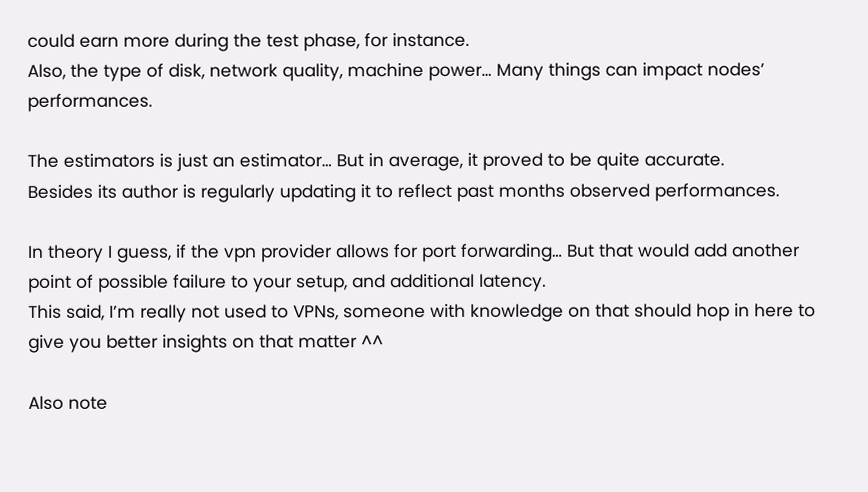could earn more during the test phase, for instance.
Also, the type of disk, network quality, machine power… Many things can impact nodes’ performances.

The estimators is just an estimator… But in average, it proved to be quite accurate.
Besides its author is regularly updating it to reflect past months observed performances.

In theory I guess, if the vpn provider allows for port forwarding… But that would add another point of possible failure to your setup, and additional latency.
This said, I’m really not used to VPNs, someone with knowledge on that should hop in here to give you better insights on that matter ^^

Also note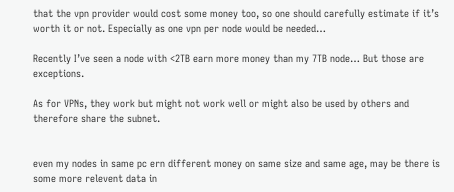that the vpn provider would cost some money too, so one should carefully estimate if it’s worth it or not. Especially as one vpn per node would be needed…

Recently I’ve seen a node with <2TB earn more money than my 7TB node… But those are exceptions.

As for VPNs, they work but might not work well or might also be used by others and therefore share the subnet.


even my nodes in same pc ern different money on same size and same age, may be there is some more relevent data in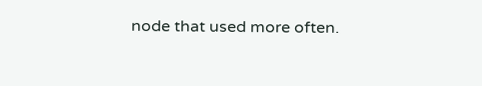node that used more often.